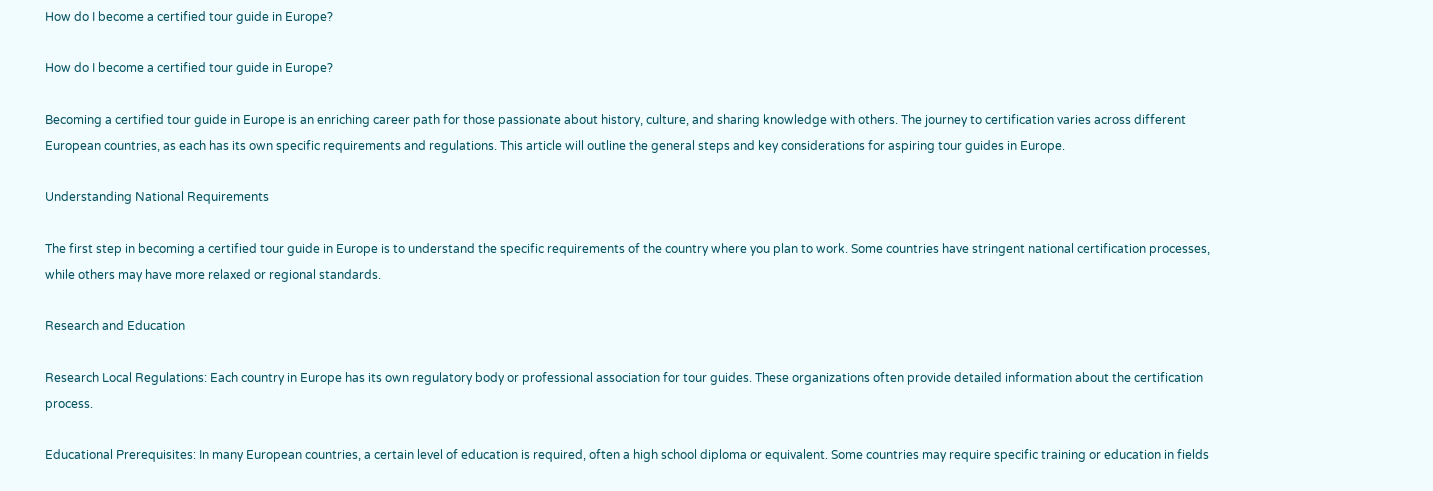How do I become a certified tour guide in Europe?

How do I become a certified tour guide in Europe?

Becoming a certified tour guide in Europe is an enriching career path for those passionate about history, culture, and sharing knowledge with others. The journey to certification varies across different European countries, as each has its own specific requirements and regulations. This article will outline the general steps and key considerations for aspiring tour guides in Europe.

Understanding National Requirements

The first step in becoming a certified tour guide in Europe is to understand the specific requirements of the country where you plan to work. Some countries have stringent national certification processes, while others may have more relaxed or regional standards.

Research and Education

Research Local Regulations: Each country in Europe has its own regulatory body or professional association for tour guides. These organizations often provide detailed information about the certification process.

Educational Prerequisites: In many European countries, a certain level of education is required, often a high school diploma or equivalent. Some countries may require specific training or education in fields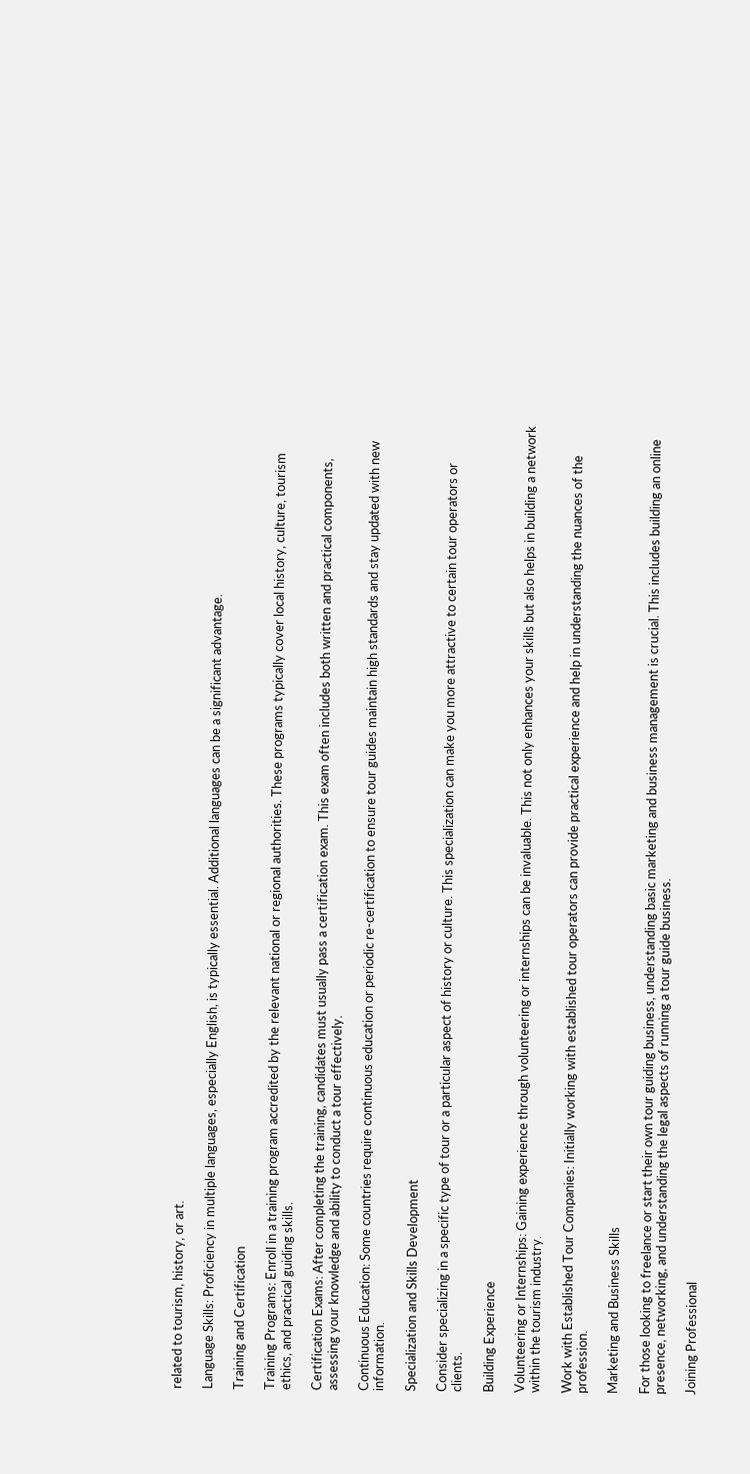related to tourism, history, or art.

Language Skills: Proficiency in multiple languages, especially English, is typically essential. Additional languages can be a significant advantage.

Training and Certification

Training Programs: Enroll in a training program accredited by the relevant national or regional authorities. These programs typically cover local history, culture, tourism ethics, and practical guiding skills.

Certification Exams: After completing the training, candidates must usually pass a certification exam. This exam often includes both written and practical components, assessing your knowledge and ability to conduct a tour effectively.

Continuous Education: Some countries require continuous education or periodic re-certification to ensure tour guides maintain high standards and stay updated with new information.

Specialization and Skills Development

Consider specializing in a specific type of tour or a particular aspect of history or culture. This specialization can make you more attractive to certain tour operators or clients.

Building Experience

Volunteering or Internships: Gaining experience through volunteering or internships can be invaluable. This not only enhances your skills but also helps in building a network within the tourism industry.

Work with Established Tour Companies: Initially working with established tour operators can provide practical experience and help in understanding the nuances of the profession.

Marketing and Business Skills

For those looking to freelance or start their own tour guiding business, understanding basic marketing and business management is crucial. This includes building an online presence, networking, and understanding the legal aspects of running a tour guide business.

Joining Professional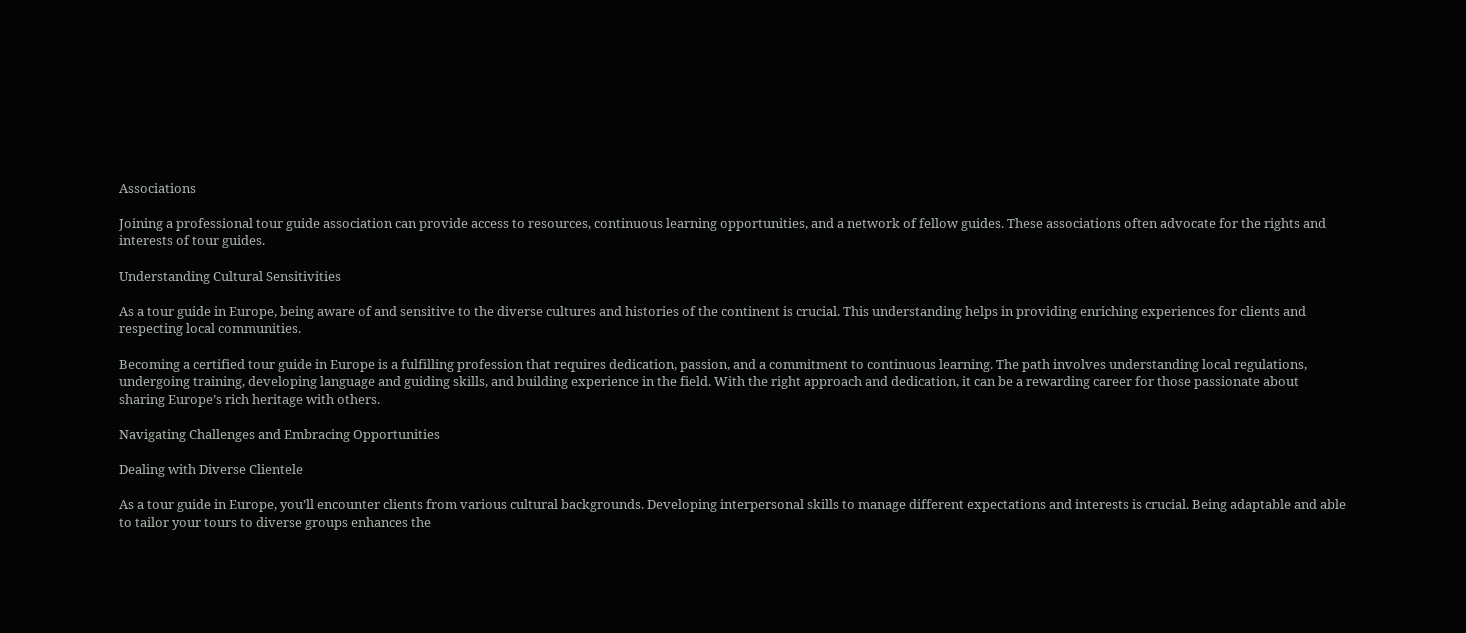Associations

Joining a professional tour guide association can provide access to resources, continuous learning opportunities, and a network of fellow guides. These associations often advocate for the rights and interests of tour guides.

Understanding Cultural Sensitivities

As a tour guide in Europe, being aware of and sensitive to the diverse cultures and histories of the continent is crucial. This understanding helps in providing enriching experiences for clients and respecting local communities.

Becoming a certified tour guide in Europe is a fulfilling profession that requires dedication, passion, and a commitment to continuous learning. The path involves understanding local regulations, undergoing training, developing language and guiding skills, and building experience in the field. With the right approach and dedication, it can be a rewarding career for those passionate about sharing Europe’s rich heritage with others.

Navigating Challenges and Embracing Opportunities

Dealing with Diverse Clientele

As a tour guide in Europe, you’ll encounter clients from various cultural backgrounds. Developing interpersonal skills to manage different expectations and interests is crucial. Being adaptable and able to tailor your tours to diverse groups enhances the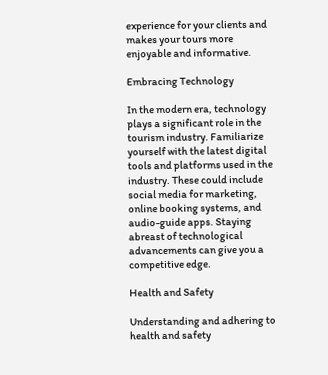experience for your clients and makes your tours more enjoyable and informative.

Embracing Technology

In the modern era, technology plays a significant role in the tourism industry. Familiarize yourself with the latest digital tools and platforms used in the industry. These could include social media for marketing, online booking systems, and audio-guide apps. Staying abreast of technological advancements can give you a competitive edge.

Health and Safety

Understanding and adhering to health and safety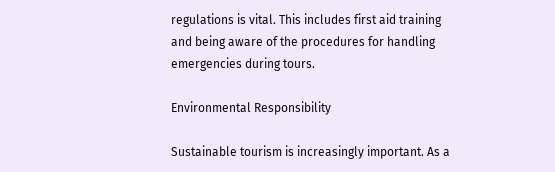regulations is vital. This includes first aid training and being aware of the procedures for handling emergencies during tours.

Environmental Responsibility

Sustainable tourism is increasingly important. As a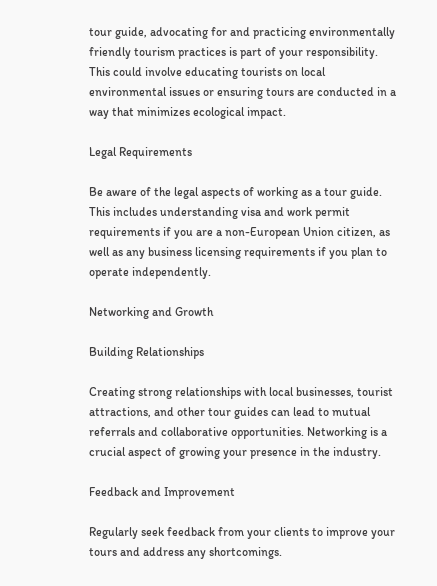tour guide, advocating for and practicing environmentally friendly tourism practices is part of your responsibility. This could involve educating tourists on local environmental issues or ensuring tours are conducted in a way that minimizes ecological impact.

Legal Requirements

Be aware of the legal aspects of working as a tour guide. This includes understanding visa and work permit requirements if you are a non-European Union citizen, as well as any business licensing requirements if you plan to operate independently.

Networking and Growth

Building Relationships

Creating strong relationships with local businesses, tourist attractions, and other tour guides can lead to mutual referrals and collaborative opportunities. Networking is a crucial aspect of growing your presence in the industry.

Feedback and Improvement

Regularly seek feedback from your clients to improve your tours and address any shortcomings.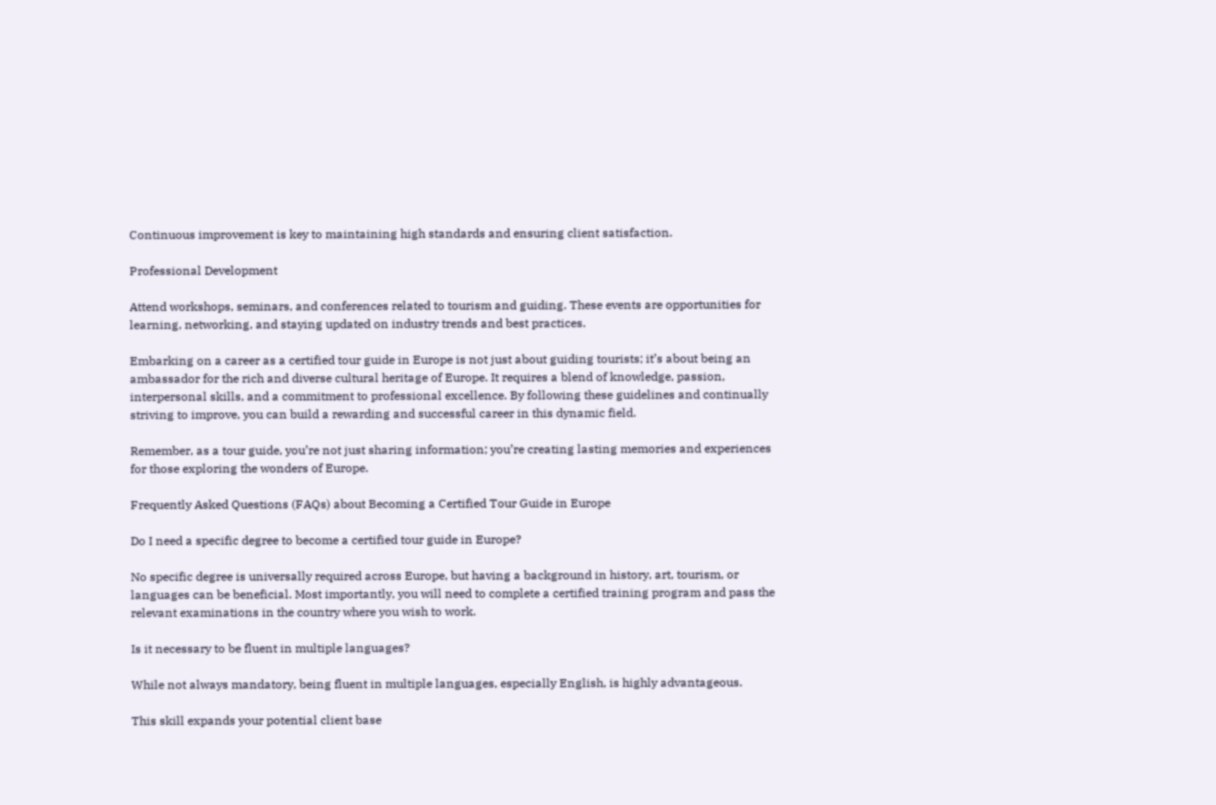Continuous improvement is key to maintaining high standards and ensuring client satisfaction.

Professional Development

Attend workshops, seminars, and conferences related to tourism and guiding. These events are opportunities for learning, networking, and staying updated on industry trends and best practices.

Embarking on a career as a certified tour guide in Europe is not just about guiding tourists; it’s about being an ambassador for the rich and diverse cultural heritage of Europe. It requires a blend of knowledge, passion, interpersonal skills, and a commitment to professional excellence. By following these guidelines and continually striving to improve, you can build a rewarding and successful career in this dynamic field.

Remember, as a tour guide, you’re not just sharing information; you’re creating lasting memories and experiences for those exploring the wonders of Europe.

Frequently Asked Questions (FAQs) about Becoming a Certified Tour Guide in Europe

Do I need a specific degree to become a certified tour guide in Europe?

No specific degree is universally required across Europe, but having a background in history, art, tourism, or languages can be beneficial. Most importantly, you will need to complete a certified training program and pass the relevant examinations in the country where you wish to work.

Is it necessary to be fluent in multiple languages?

While not always mandatory, being fluent in multiple languages, especially English, is highly advantageous.

This skill expands your potential client base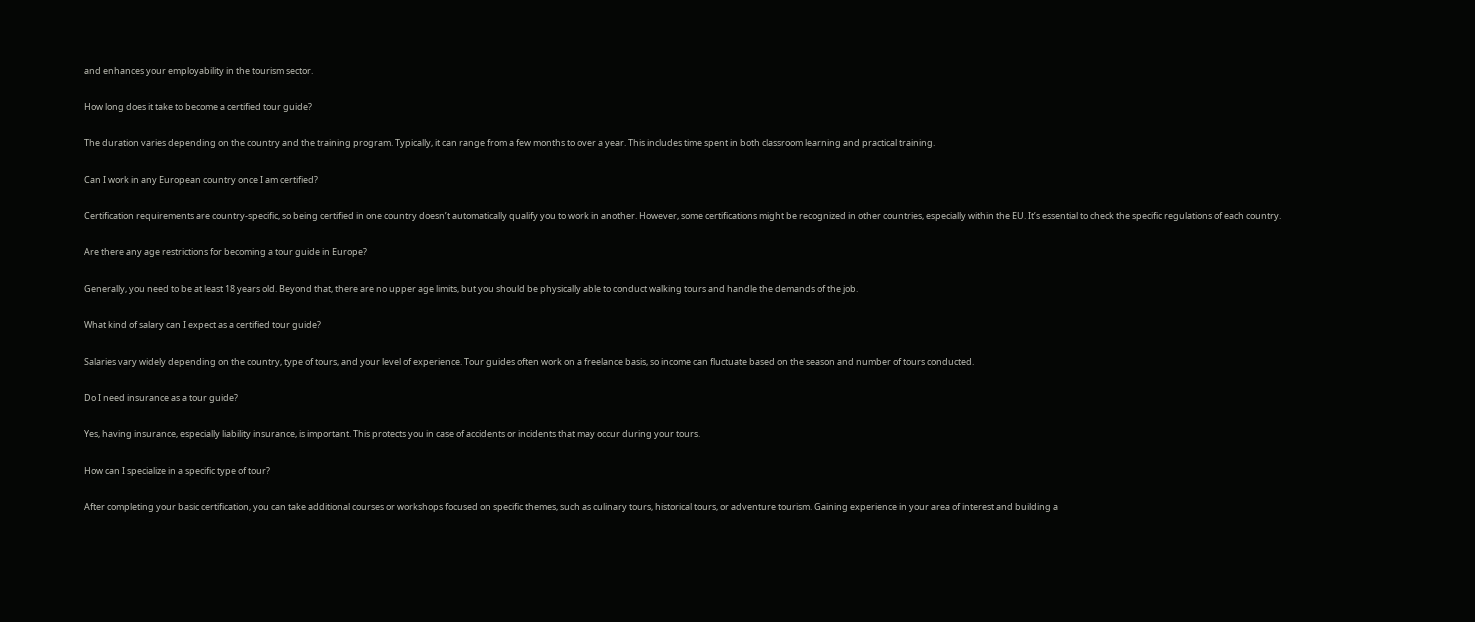and enhances your employability in the tourism sector.

How long does it take to become a certified tour guide?

The duration varies depending on the country and the training program. Typically, it can range from a few months to over a year. This includes time spent in both classroom learning and practical training.

Can I work in any European country once I am certified?

Certification requirements are country-specific, so being certified in one country doesn’t automatically qualify you to work in another. However, some certifications might be recognized in other countries, especially within the EU. It’s essential to check the specific regulations of each country.

Are there any age restrictions for becoming a tour guide in Europe?

Generally, you need to be at least 18 years old. Beyond that, there are no upper age limits, but you should be physically able to conduct walking tours and handle the demands of the job.

What kind of salary can I expect as a certified tour guide?

Salaries vary widely depending on the country, type of tours, and your level of experience. Tour guides often work on a freelance basis, so income can fluctuate based on the season and number of tours conducted.

Do I need insurance as a tour guide?

Yes, having insurance, especially liability insurance, is important. This protects you in case of accidents or incidents that may occur during your tours.

How can I specialize in a specific type of tour?

After completing your basic certification, you can take additional courses or workshops focused on specific themes, such as culinary tours, historical tours, or adventure tourism. Gaining experience in your area of interest and building a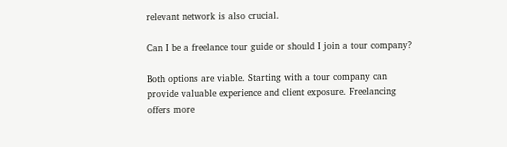relevant network is also crucial.

Can I be a freelance tour guide or should I join a tour company?

Both options are viable. Starting with a tour company can provide valuable experience and client exposure. Freelancing offers more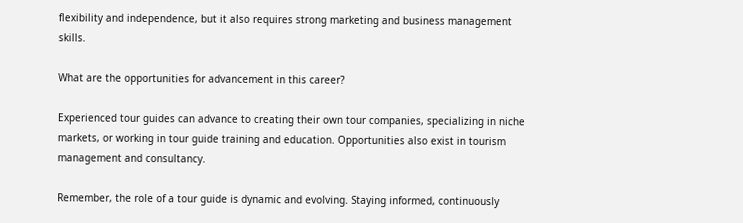flexibility and independence, but it also requires strong marketing and business management skills.

What are the opportunities for advancement in this career?

Experienced tour guides can advance to creating their own tour companies, specializing in niche markets, or working in tour guide training and education. Opportunities also exist in tourism management and consultancy.

Remember, the role of a tour guide is dynamic and evolving. Staying informed, continuously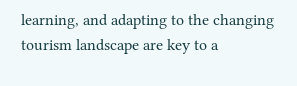learning, and adapting to the changing tourism landscape are key to a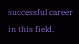successful career in this field.